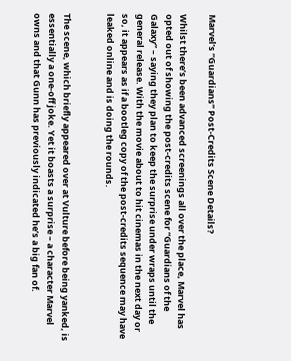Marvel’s “Guardians” Post-Credits Scene Details?

Whilst there’s been advanced screenings all over the place, Marvel has opted out of showing the post-credits scene for “Guardians of the Galaxy” – saying they plan to keep the surprise under wraps until the general release. With the movie about to hit cinemas in the next day or so, it appears as if a bootleg copy of the post-credits sequence may have leaked online and is doing the rounds.


The scene, which briefly appeared over at Vulture before being yanked, is essentially a one-off joke. Yet it boasts a surprise – a character Marvel owns and that Gunn has previously indicated he’s a big fan of.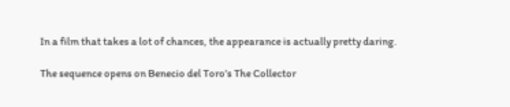In a film that takes a lot of chances, the appearance is actually pretty daring.

The sequence opens on Benecio del Toro’s The Collector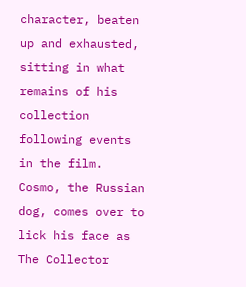character, beaten up and exhausted, sitting in what remains of his collection following events in the film. Cosmo, the Russian dog, comes over to lick his face as The Collector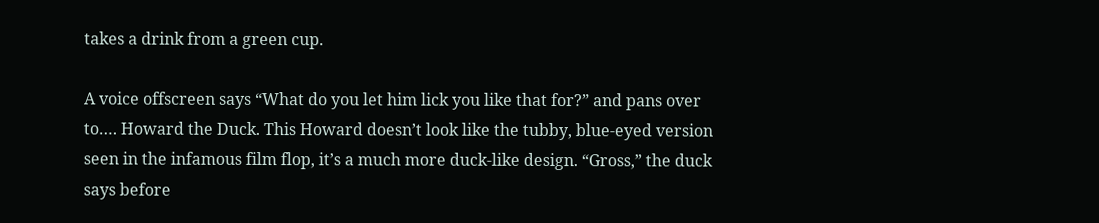takes a drink from a green cup.

A voice offscreen says “What do you let him lick you like that for?” and pans over to…. Howard the Duck. This Howard doesn’t look like the tubby, blue-eyed version seen in the infamous film flop, it’s a much more duck-like design. “Gross,” the duck says before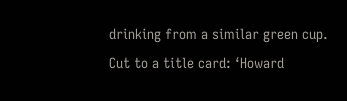drinking from a similar green cup. Cut to a title card: ‘Howard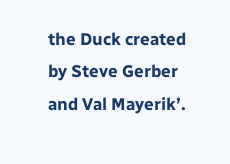the Duck created by Steve Gerber and Val Mayerik’.